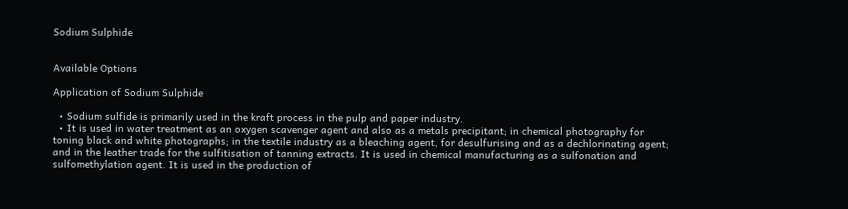Sodium Sulphide


Available Options

Application of Sodium Sulphide

  • Sodium sulfide is primarily used in the kraft process in the pulp and paper industry.
  • It is used in water treatment as an oxygen scavenger agent and also as a metals precipitant; in chemical photography for toning black and white photographs; in the textile industry as a bleaching agent, for desulfurising and as a dechlorinating agent; and in the leather trade for the sulfitisation of tanning extracts. It is used in chemical manufacturing as a sulfonation and sulfomethylation agent. It is used in the production of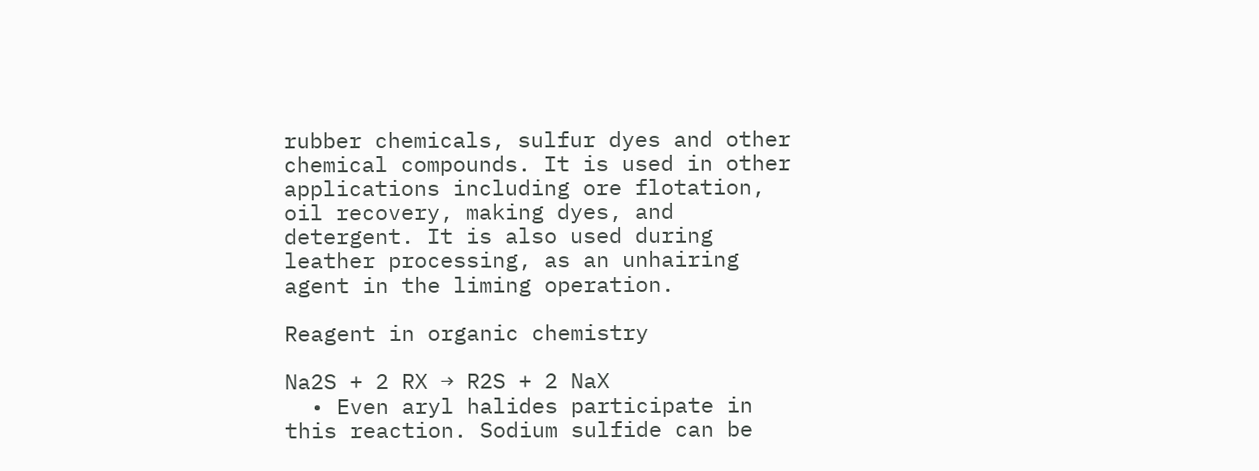rubber chemicals, sulfur dyes and other chemical compounds. It is used in other applications including ore flotation, oil recovery, making dyes, and detergent. It is also used during leather processing, as an unhairing agent in the liming operation.

Reagent in organic chemistry

Na2S + 2 RX → R2S + 2 NaX
  • Even aryl halides participate in this reaction. Sodium sulfide can be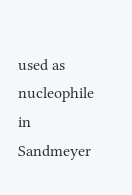used as nucleophile in Sandmeyer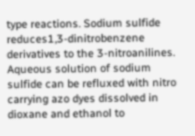type reactions. Sodium sulfide reduces1,3-dinitrobenzene derivatives to the 3-nitroanilines. Aqueous solution of sodium sulfide can be refluxed with nitro carrying azo dyes dissolved in dioxane and ethanol to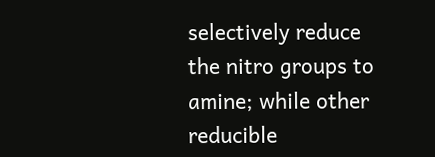selectively reduce the nitro groups to amine; while other reducible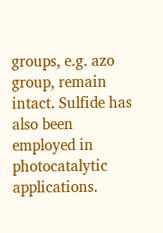groups, e.g. azo group, remain intact. Sulfide has also been employed in photocatalytic applications.